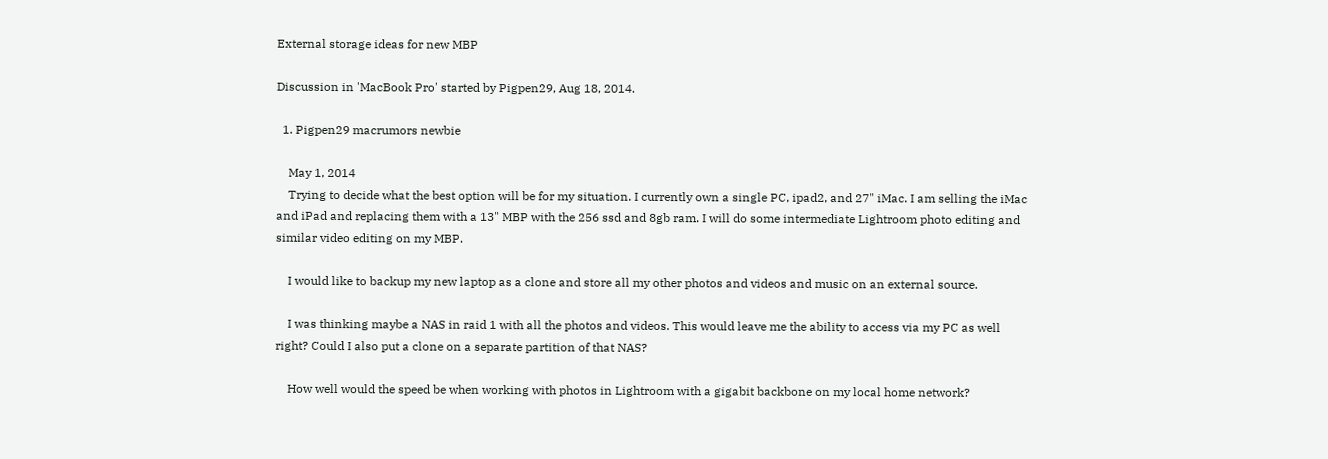External storage ideas for new MBP

Discussion in 'MacBook Pro' started by Pigpen29, Aug 18, 2014.

  1. Pigpen29 macrumors newbie

    May 1, 2014
    Trying to decide what the best option will be for my situation. I currently own a single PC, ipad2, and 27" iMac. I am selling the iMac and iPad and replacing them with a 13" MBP with the 256 ssd and 8gb ram. I will do some intermediate Lightroom photo editing and similar video editing on my MBP.

    I would like to backup my new laptop as a clone and store all my other photos and videos and music on an external source.

    I was thinking maybe a NAS in raid 1 with all the photos and videos. This would leave me the ability to access via my PC as well right? Could I also put a clone on a separate partition of that NAS?

    How well would the speed be when working with photos in Lightroom with a gigabit backbone on my local home network?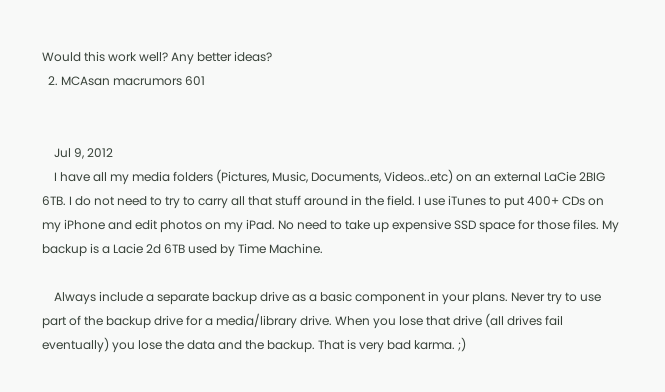Would this work well? Any better ideas?
  2. MCAsan macrumors 601


    Jul 9, 2012
    I have all my media folders (Pictures, Music, Documents, Videos..etc) on an external LaCie 2BIG 6TB. I do not need to try to carry all that stuff around in the field. I use iTunes to put 400+ CDs on my iPhone and edit photos on my iPad. No need to take up expensive SSD space for those files. My backup is a Lacie 2d 6TB used by Time Machine.

    Always include a separate backup drive as a basic component in your plans. Never try to use part of the backup drive for a media/library drive. When you lose that drive (all drives fail eventually) you lose the data and the backup. That is very bad karma. ;)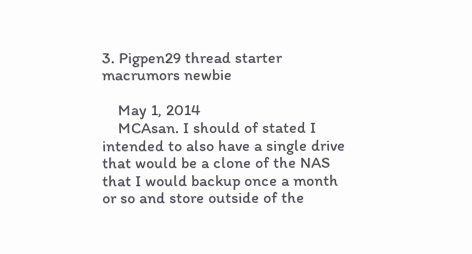3. Pigpen29 thread starter macrumors newbie

    May 1, 2014
    MCAsan. I should of stated I intended to also have a single drive that would be a clone of the NAS that I would backup once a month or so and store outside of the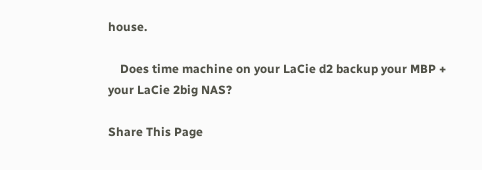house.

    Does time machine on your LaCie d2 backup your MBP + your LaCie 2big NAS?

Share This Page